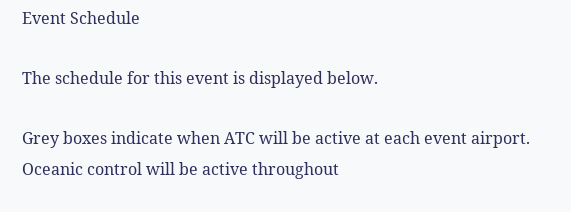Event Schedule

The schedule for this event is displayed below.

Grey boxes indicate when ATC will be active at each event airport. Oceanic control will be active throughout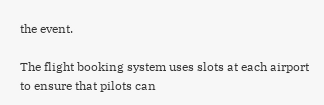the event.

The flight booking system uses slots at each airport to ensure that pilots can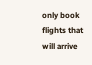only book flights that will arrive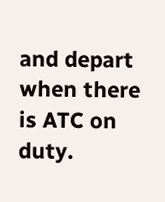and depart when there is ATC on duty.